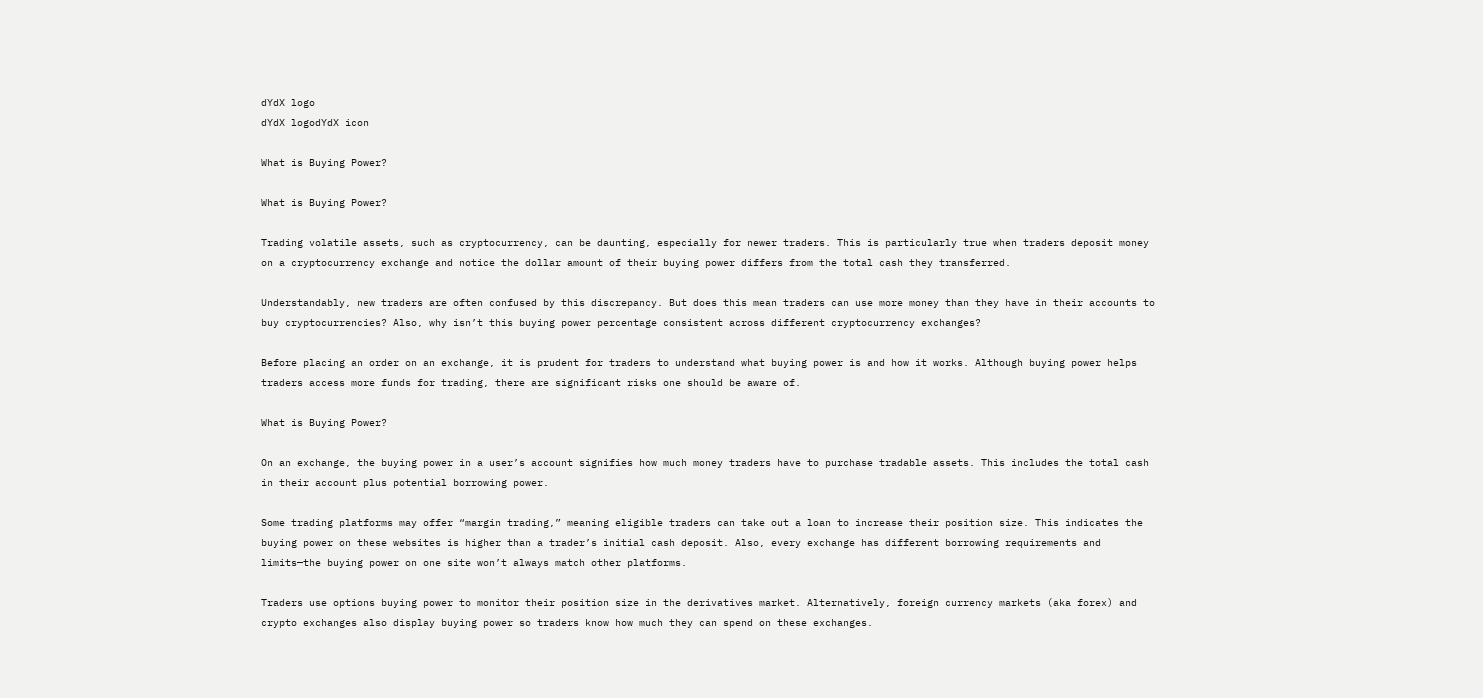dYdX logo
dYdX logodYdX icon

What is Buying Power?

What is Buying Power?

Trading volatile assets, such as cryptocurrency, can be daunting, especially for newer traders. This is particularly true when traders deposit money on a cryptocurrency exchange and notice the dollar amount of their buying power differs from the total cash they transferred.

Understandably, new traders are often confused by this discrepancy. But does this mean traders can use more money than they have in their accounts to buy cryptocurrencies? Also, why isn’t this buying power percentage consistent across different cryptocurrency exchanges?

Before placing an order on an exchange, it is prudent for traders to understand what buying power is and how it works. Although buying power helps traders access more funds for trading, there are significant risks one should be aware of.

What is Buying Power?

On an exchange, the buying power in a user’s account signifies how much money traders have to purchase tradable assets. This includes the total cash in their account plus potential borrowing power.

Some trading platforms may offer “margin trading,” meaning eligible traders can take out a loan to increase their position size. This indicates the buying power on these websites is higher than a trader’s initial cash deposit. Also, every exchange has different borrowing requirements and limits—the buying power on one site won’t always match other platforms.

Traders use options buying power to monitor their position size in the derivatives market. Alternatively, foreign currency markets (aka forex) and crypto exchanges also display buying power so traders know how much they can spend on these exchanges.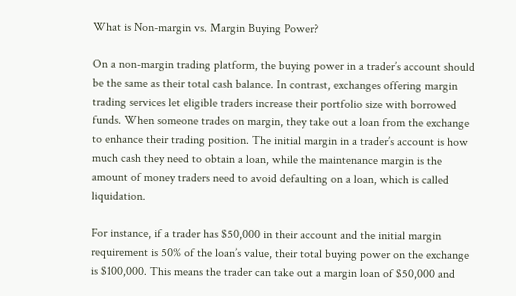What is Non-margin vs. Margin Buying Power?

On a non-margin trading platform, the buying power in a trader’s account should be the same as their total cash balance. In contrast, exchanges offering margin trading services let eligible traders increase their portfolio size with borrowed funds. When someone trades on margin, they take out a loan from the exchange to enhance their trading position. The initial margin in a trader’s account is how much cash they need to obtain a loan, while the maintenance margin is the amount of money traders need to avoid defaulting on a loan, which is called liquidation.

For instance, if a trader has $50,000 in their account and the initial margin requirement is 50% of the loan’s value, their total buying power on the exchange is $100,000. This means the trader can take out a margin loan of $50,000 and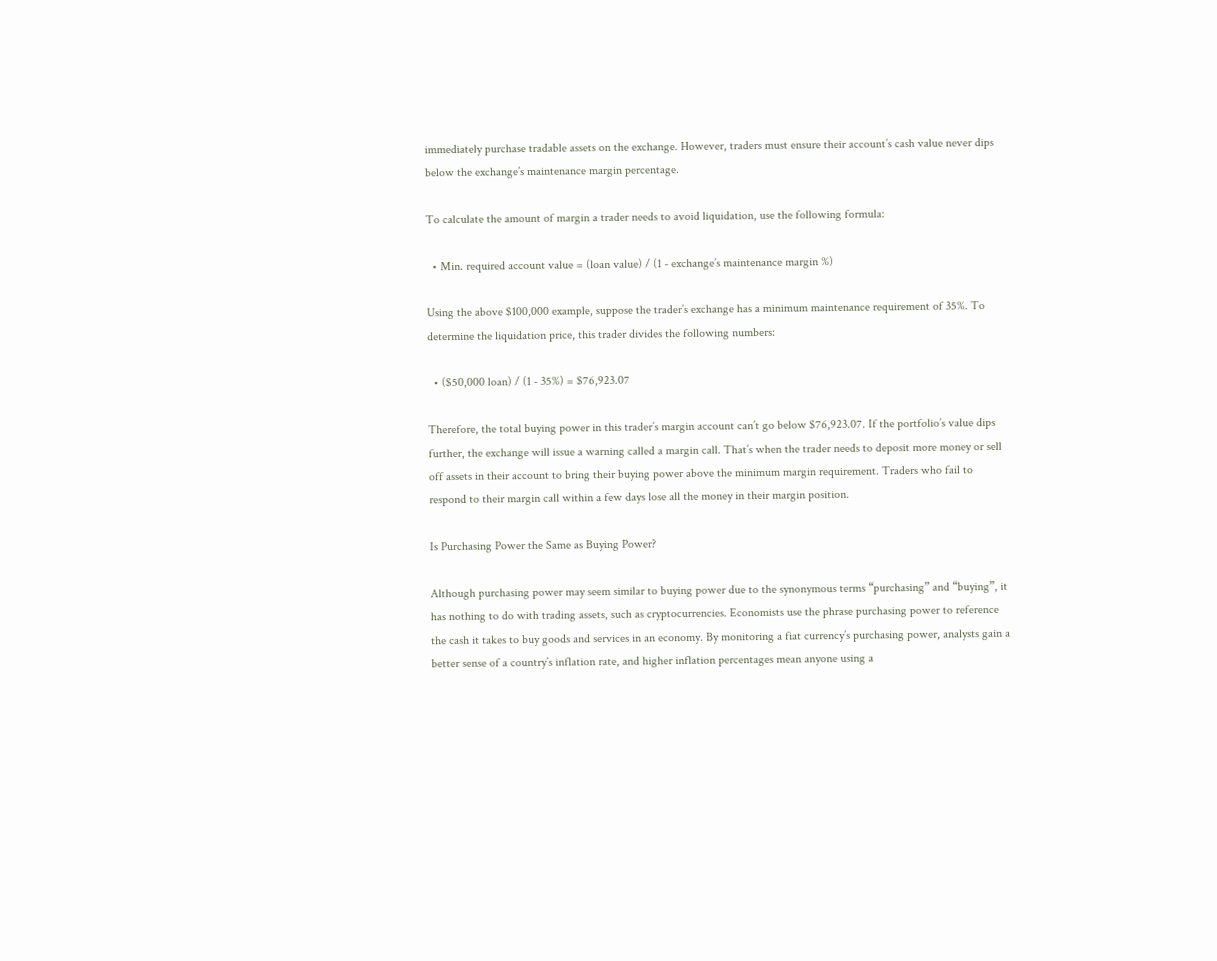immediately purchase tradable assets on the exchange. However, traders must ensure their account’s cash value never dips below the exchange’s maintenance margin percentage.

To calculate the amount of margin a trader needs to avoid liquidation, use the following formula:

  • Min. required account value = (loan value) / (1 - exchange’s maintenance margin %)

Using the above $100,000 example, suppose the trader’s exchange has a minimum maintenance requirement of 35%. To determine the liquidation price, this trader divides the following numbers:

  • ($50,000 loan) / (1 - 35%) = $76,923.07

Therefore, the total buying power in this trader’s margin account can’t go below $76,923.07. If the portfolio’s value dips further, the exchange will issue a warning called a margin call. That’s when the trader needs to deposit more money or sell off assets in their account to bring their buying power above the minimum margin requirement. Traders who fail to respond to their margin call within a few days lose all the money in their margin position.

Is Purchasing Power the Same as Buying Power?

Although purchasing power may seem similar to buying power due to the synonymous terms “purchasing” and “buying”, it has nothing to do with trading assets, such as cryptocurrencies. Economists use the phrase purchasing power to reference the cash it takes to buy goods and services in an economy. By monitoring a fiat currency’s purchasing power, analysts gain a better sense of a country’s inflation rate, and higher inflation percentages mean anyone using a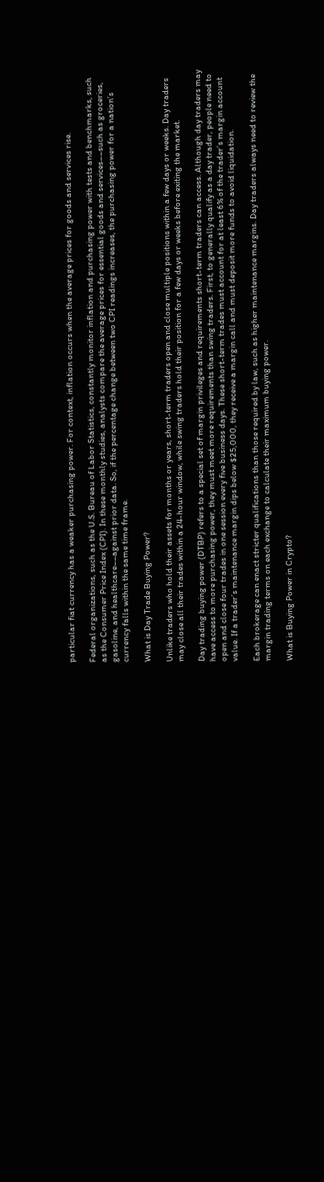particular fiat currency has a weaker purchasing power. For context, inflation occurs when the average prices for goods and services rise.

Federal organizations, such as the U.S. Bureau of Labor Statistics, constantly monitor inflation and purchasing power with tests and benchmarks, such as the Consumer Price Index (CPI). In these monthly studies, analysts compare the average prices for essential goods and services––such as groceries, gasoline, and healthcare––against prior data. So, if the percentage change between two CPI readings increases, the purchasing power for a nation’s currency falls within the same time frame.

What is Day Trade Buying Power?

Unlike traders who hold their assets for months or years, short-term traders open and close multiple positions within a few days or weeks. Day traders may close all their trades within a 24-hour window, while swing traders hold their position for a few days or weeks before exiting the market.

Day trading buying power (DTBP) refers to a special set of margin privileges and requirements short-term traders can access. Although day traders may have access to more purchasing power, they must meet more requirements than swing traders. First, to generally qualify as a day trader, people need to open and close four trades in one session every five business days. These short-term trades must account for at least 6% of the trader’s margin account value. If a trader’s maintenance margin dips below $25,000, they receive a margin call and must deposit more funds to avoid liquidation.

Each brokerage can enact stricter qualifications than those required by law, such as higher maintenance margins. Day traders always need to review the margin trading terms on each exchange to calculate their maximum buying power.

What is Buying Power in Crypto?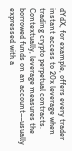dYdX, for example, offers every trader instant access to 20x leverage when trading crypto perpetual contracts. Contextually, leverage measures the borrowed funds on an account––usually expressed with a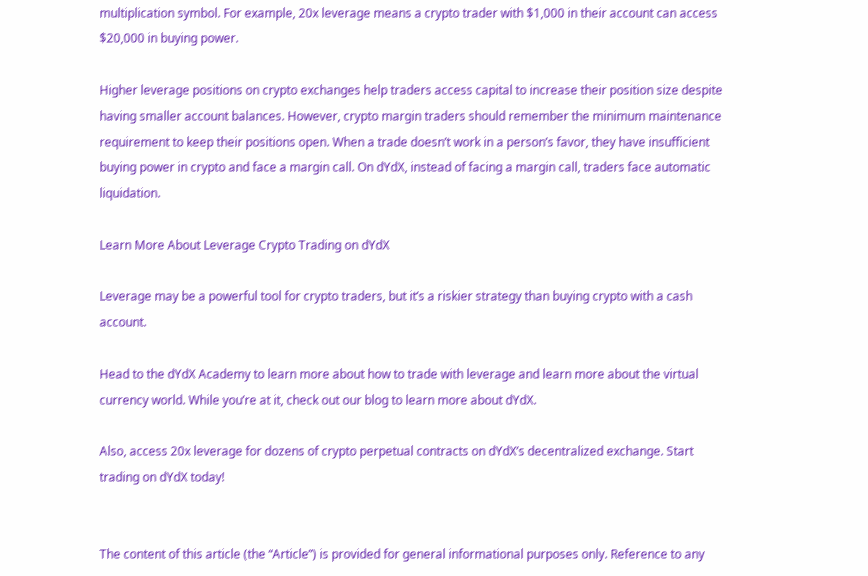multiplication symbol. For example, 20x leverage means a crypto trader with $1,000 in their account can access $20,000 in buying power.

Higher leverage positions on crypto exchanges help traders access capital to increase their position size despite having smaller account balances. However, crypto margin traders should remember the minimum maintenance requirement to keep their positions open. When a trade doesn’t work in a person’s favor, they have insufficient buying power in crypto and face a margin call. On dYdX, instead of facing a margin call, traders face automatic liquidation.

Learn More About Leverage Crypto Trading on dYdX

Leverage may be a powerful tool for crypto traders, but it’s a riskier strategy than buying crypto with a cash account.

Head to the dYdX Academy to learn more about how to trade with leverage and learn more about the virtual currency world. While you’re at it, check out our blog to learn more about dYdX.

Also, access 20x leverage for dozens of crypto perpetual contracts on dYdX’s decentralized exchange. Start trading on dYdX today!


The content of this article (the “Article”) is provided for general informational purposes only. Reference to any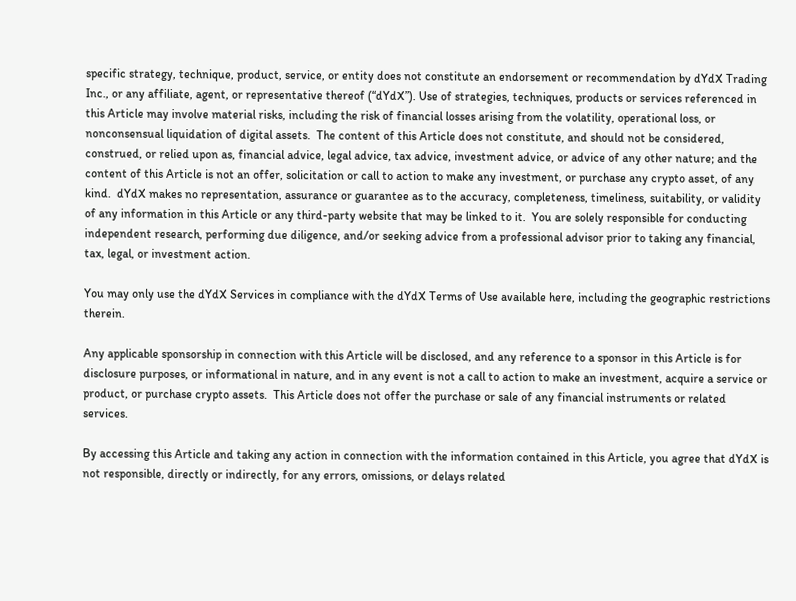specific strategy, technique, product, service, or entity does not constitute an endorsement or recommendation by dYdX Trading Inc., or any affiliate, agent, or representative thereof (“dYdX”). Use of strategies, techniques, products or services referenced in this Article may involve material risks, including the risk of financial losses arising from the volatility, operational loss, or nonconsensual liquidation of digital assets.  The content of this Article does not constitute, and should not be considered, construed, or relied upon as, financial advice, legal advice, tax advice, investment advice, or advice of any other nature; and the content of this Article is not an offer, solicitation or call to action to make any investment, or purchase any crypto asset, of any kind.  dYdX makes no representation, assurance or guarantee as to the accuracy, completeness, timeliness, suitability, or validity of any information in this Article or any third-party website that may be linked to it.  You are solely responsible for conducting independent research, performing due diligence, and/or seeking advice from a professional advisor prior to taking any financial, tax, legal, or investment action.

You may only use the dYdX Services in compliance with the dYdX Terms of Use available here, including the geographic restrictions therein.

Any applicable sponsorship in connection with this Article will be disclosed, and any reference to a sponsor in this Article is for disclosure purposes, or informational in nature, and in any event is not a call to action to make an investment, acquire a service or product, or purchase crypto assets.  This Article does not offer the purchase or sale of any financial instruments or related services.

By accessing this Article and taking any action in connection with the information contained in this Article, you agree that dYdX is not responsible, directly or indirectly, for any errors, omissions, or delays related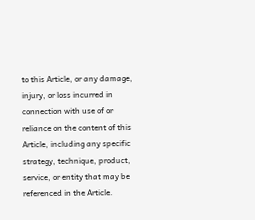to this Article, or any damage, injury, or loss incurred in connection with use of or reliance on the content of this Article, including any specific strategy, technique, product, service, or entity that may be referenced in the Article.